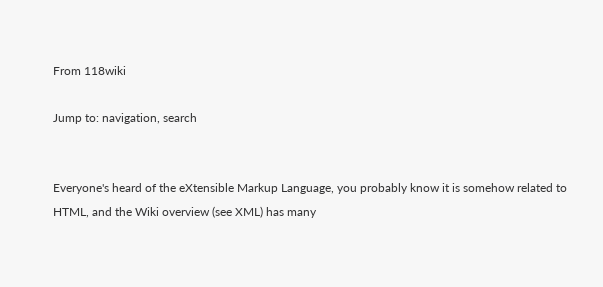From 118wiki

Jump to: navigation, search


Everyone's heard of the eXtensible Markup Language, you probably know it is somehow related to HTML, and the Wiki overview (see XML) has many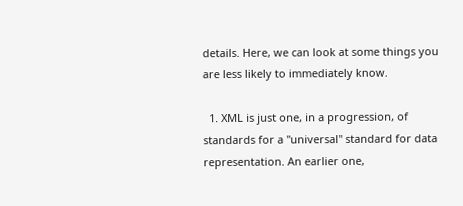details. Here, we can look at some things you are less likely to immediately know.

  1. XML is just one, in a progression, of standards for a "universal" standard for data representation. An earlier one,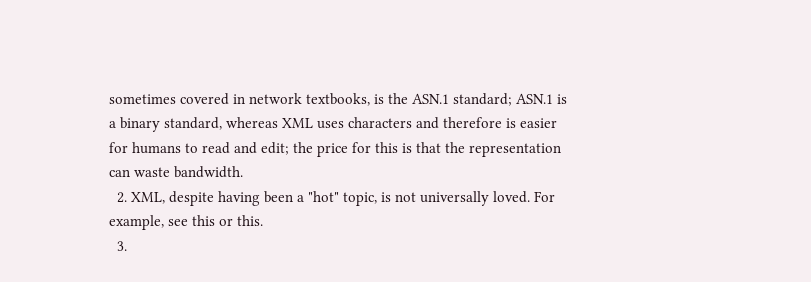sometimes covered in network textbooks, is the ASN.1 standard; ASN.1 is a binary standard, whereas XML uses characters and therefore is easier for humans to read and edit; the price for this is that the representation can waste bandwidth.
  2. XML, despite having been a "hot" topic, is not universally loved. For example, see this or this.
  3.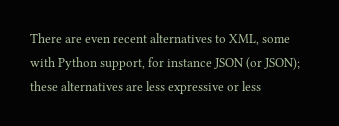There are even recent alternatives to XML, some with Python support, for instance JSON (or JSON); these alternatives are less expressive or less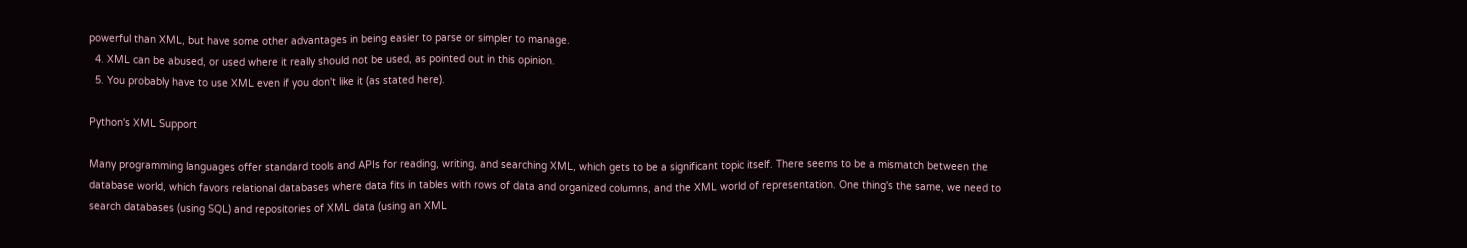powerful than XML, but have some other advantages in being easier to parse or simpler to manage.
  4. XML can be abused, or used where it really should not be used, as pointed out in this opinion.
  5. You probably have to use XML even if you don't like it (as stated here).

Python's XML Support

Many programming languages offer standard tools and APIs for reading, writing, and searching XML, which gets to be a significant topic itself. There seems to be a mismatch between the database world, which favors relational databases where data fits in tables with rows of data and organized columns, and the XML world of representation. One thing's the same, we need to search databases (using SQL) and repositories of XML data (using an XML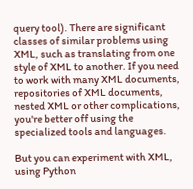query tool). There are significant classes of similar problems using XML, such as translating from one style of XML to another. If you need to work with many XML documents, repositories of XML documents, nested XML or other complications, you're better off using the specialized tools and languages.

But you can experiment with XML, using Python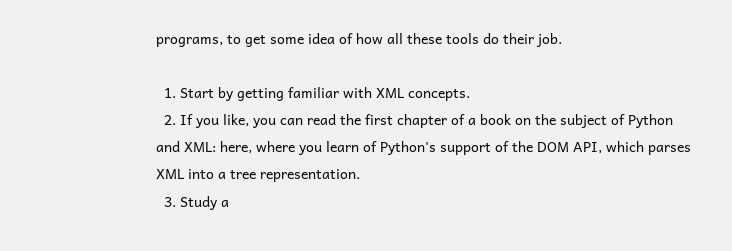programs, to get some idea of how all these tools do their job.

  1. Start by getting familiar with XML concepts.
  2. If you like, you can read the first chapter of a book on the subject of Python and XML: here, where you learn of Python's support of the DOM API, which parses XML into a tree representation.
  3. Study a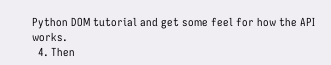Python DOM tutorial and get some feel for how the API works.
  4. Then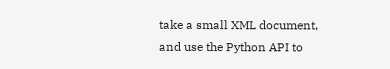take a small XML document, and use the Python API to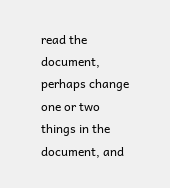read the document, perhaps change one or two things in the document, and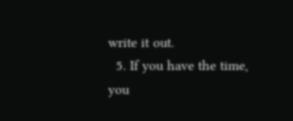write it out.
  5. If you have the time, you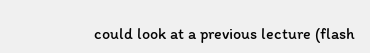could look at a previous lecture (flash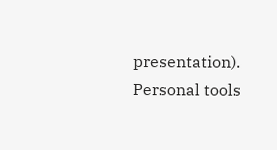presentation).
Personal tools